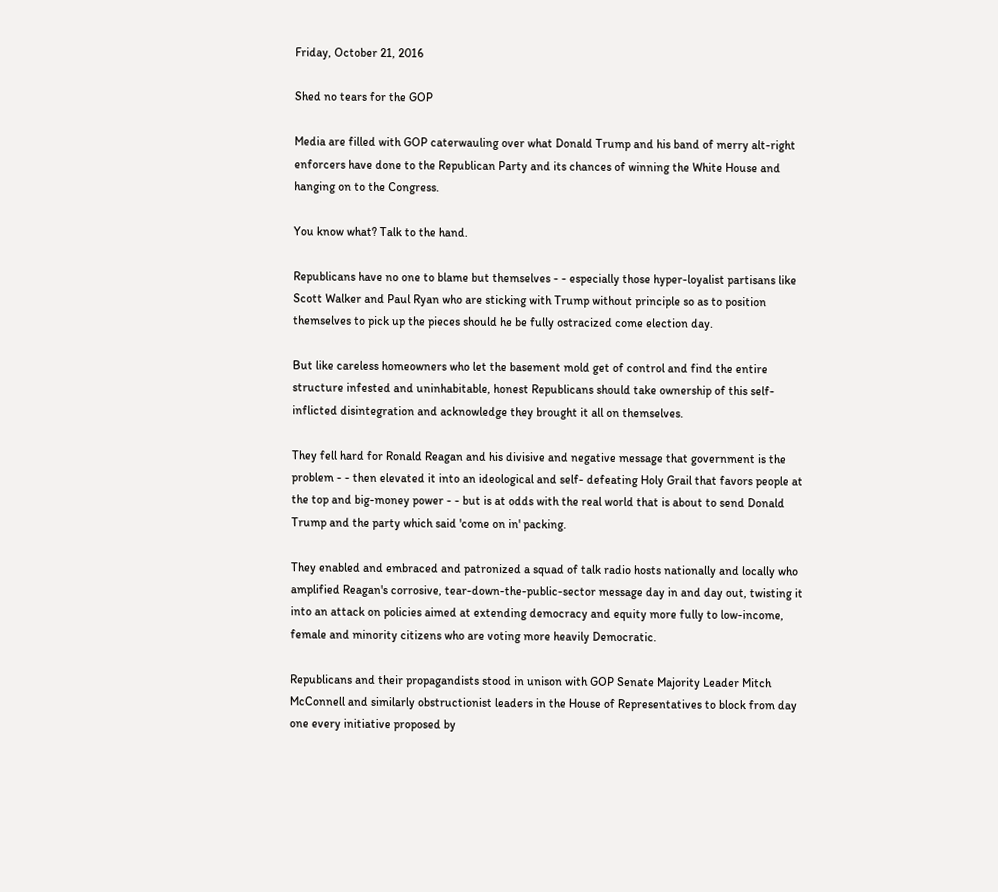Friday, October 21, 2016

Shed no tears for the GOP

Media are filled with GOP caterwauling over what Donald Trump and his band of merry alt-right enforcers have done to the Republican Party and its chances of winning the White House and hanging on to the Congress.

You know what? Talk to the hand.

Republicans have no one to blame but themselves - - especially those hyper-loyalist partisans like Scott Walker and Paul Ryan who are sticking with Trump without principle so as to position themselves to pick up the pieces should he be fully ostracized come election day.

But like careless homeowners who let the basement mold get of control and find the entire structure infested and uninhabitable, honest Republicans should take ownership of this self-inflicted disintegration and acknowledge they brought it all on themselves.

They fell hard for Ronald Reagan and his divisive and negative message that government is the problem - - then elevated it into an ideological and self- defeating Holy Grail that favors people at the top and big-money power - - but is at odds with the real world that is about to send Donald Trump and the party which said 'come on in' packing.

They enabled and embraced and patronized a squad of talk radio hosts nationally and locally who amplified Reagan's corrosive, tear-down-the-public-sector message day in and day out, twisting it into an attack on policies aimed at extending democracy and equity more fully to low-income, female and minority citizens who are voting more heavily Democratic.

Republicans and their propagandists stood in unison with GOP Senate Majority Leader Mitch McConnell and similarly obstructionist leaders in the House of Representatives to block from day one every initiative proposed by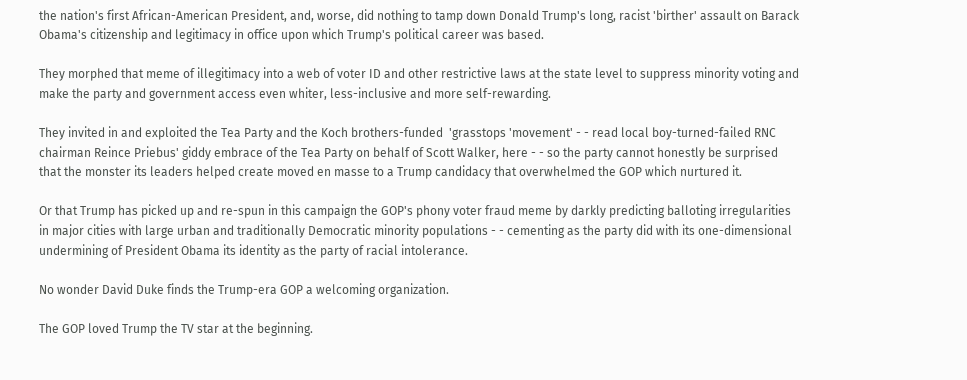the nation's first African-American President, and, worse, did nothing to tamp down Donald Trump's long, racist 'birther' assault on Barack Obama's citizenship and legitimacy in office upon which Trump's political career was based.

They morphed that meme of illegitimacy into a web of voter ID and other restrictive laws at the state level to suppress minority voting and make the party and government access even whiter, less-inclusive and more self-rewarding.

They invited in and exploited the Tea Party and the Koch brothers-funded  'grasstops 'movement' - - read local boy-turned-failed RNC chairman Reince Priebus' giddy embrace of the Tea Party on behalf of Scott Walker, here - - so the party cannot honestly be surprised that the monster its leaders helped create moved en masse to a Trump candidacy that overwhelmed the GOP which nurtured it.

Or that Trump has picked up and re-spun in this campaign the GOP's phony voter fraud meme by darkly predicting balloting irregularities in major cities with large urban and traditionally Democratic minority populations - - cementing as the party did with its one-dimensional undermining of President Obama its identity as the party of racial intolerance.

No wonder David Duke finds the Trump-era GOP a welcoming organization.

The GOP loved Trump the TV star at the beginning.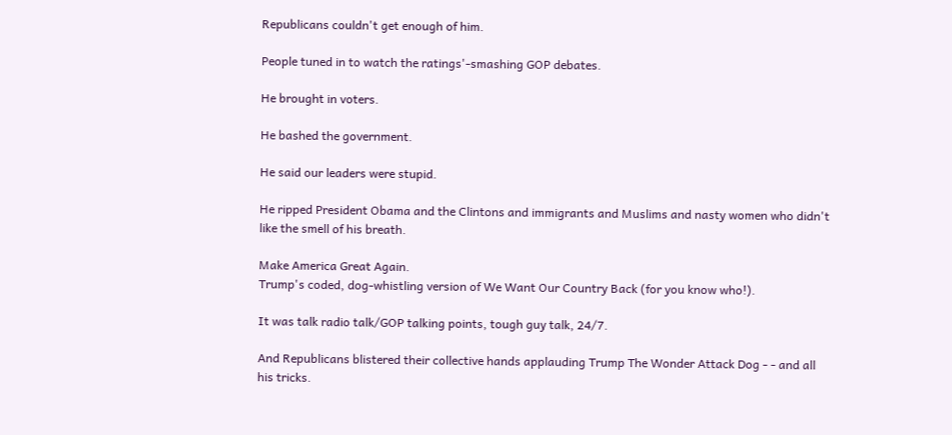Republicans couldn't get enough of him.

People tuned in to watch the ratings'-smashing GOP debates.

He brought in voters.

He bashed the government.

He said our leaders were stupid.

He ripped President Obama and the Clintons and immigrants and Muslims and nasty women who didn't like the smell of his breath.

Make America Great Again.
Trump's coded, dog-whistling version of We Want Our Country Back (for you know who!).

It was talk radio talk/GOP talking points, tough guy talk, 24/7.

And Republicans blistered their collective hands applauding Trump The Wonder Attack Dog - - and all his tricks.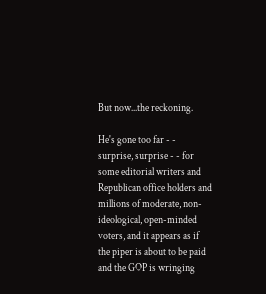But now...the reckoning.

He's gone too far - - surprise, surprise - - for some editorial writers and Republican office holders and millions of moderate, non-ideological, open-minded voters, and it appears as if the piper is about to be paid and the GOP is wringing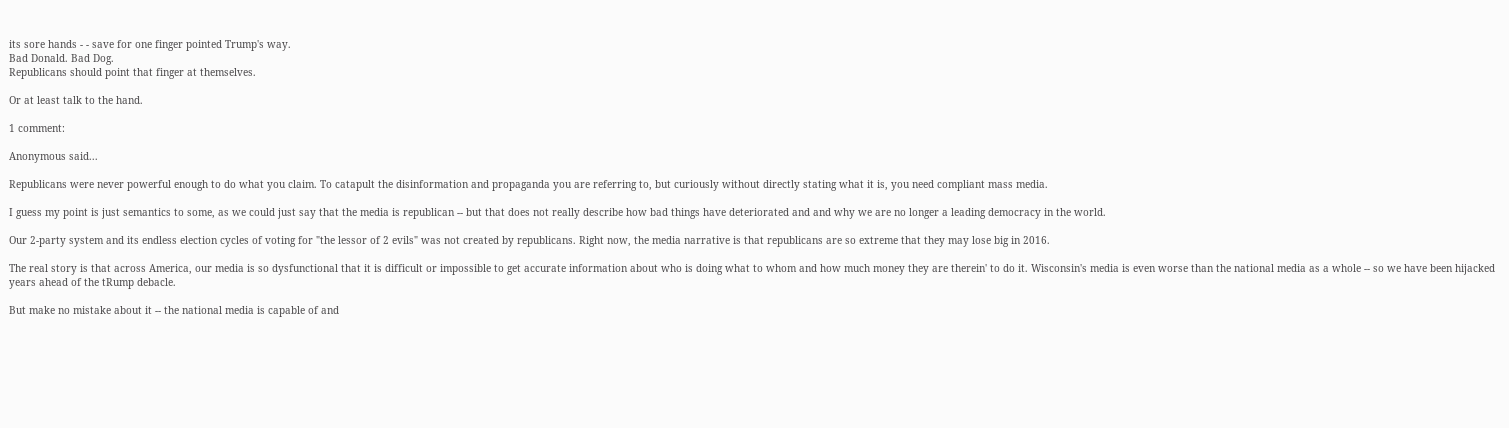its sore hands - - save for one finger pointed Trump's way.
Bad Donald. Bad Dog.
Republicans should point that finger at themselves.

Or at least talk to the hand.

1 comment:

Anonymous said...

Republicans were never powerful enough to do what you claim. To catapult the disinformation and propaganda you are referring to, but curiously without directly stating what it is, you need compliant mass media.

I guess my point is just semantics to some, as we could just say that the media is republican -- but that does not really describe how bad things have deteriorated and and why we are no longer a leading democracy in the world.

Our 2-party system and its endless election cycles of voting for "the lessor of 2 evils" was not created by republicans. Right now, the media narrative is that republicans are so extreme that they may lose big in 2016.

The real story is that across America, our media is so dysfunctional that it is difficult or impossible to get accurate information about who is doing what to whom and how much money they are therein' to do it. Wisconsin's media is even worse than the national media as a whole -- so we have been hijacked years ahead of the tRump debacle.

But make no mistake about it -- the national media is capable of and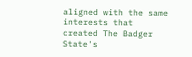aligned with the same interests that created The Badger State's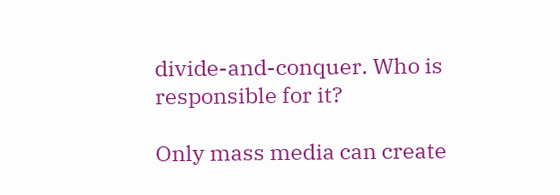divide-and-conquer. Who is responsible for it?

Only mass media can create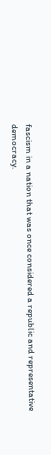fascism in a nation that was once considered a republic and representative democracy.